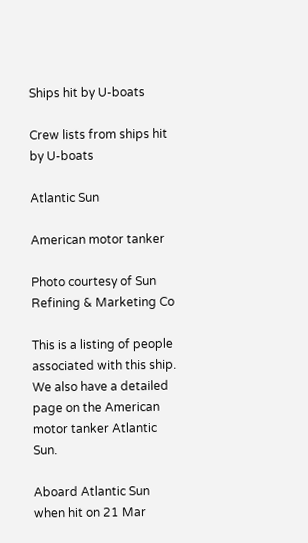Ships hit by U-boats

Crew lists from ships hit by U-boats

Atlantic Sun

American motor tanker

Photo courtesy of Sun Refining & Marketing Co

This is a listing of people associated with this ship.
We also have a detailed page on the American motor tanker Atlantic Sun.

Aboard Atlantic Sun when hit on 21 Mar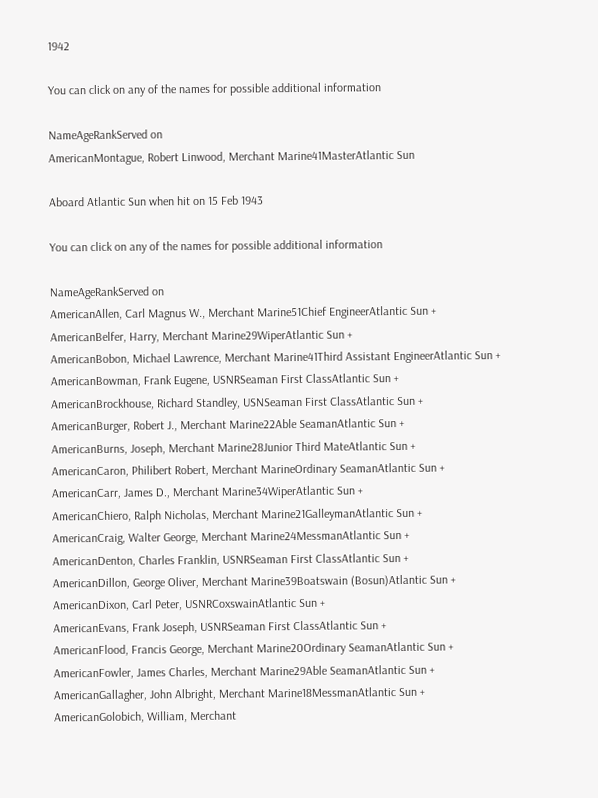1942

You can click on any of the names for possible additional information

NameAgeRankServed on
AmericanMontague, Robert Linwood, Merchant Marine41MasterAtlantic Sun

Aboard Atlantic Sun when hit on 15 Feb 1943

You can click on any of the names for possible additional information

NameAgeRankServed on
AmericanAllen, Carl Magnus W., Merchant Marine51Chief EngineerAtlantic Sun +
AmericanBelfer, Harry, Merchant Marine29WiperAtlantic Sun +
AmericanBobon, Michael Lawrence, Merchant Marine41Third Assistant EngineerAtlantic Sun +
AmericanBowman, Frank Eugene, USNRSeaman First ClassAtlantic Sun +
AmericanBrockhouse, Richard Standley, USNSeaman First ClassAtlantic Sun +
AmericanBurger, Robert J., Merchant Marine22Able SeamanAtlantic Sun +
AmericanBurns, Joseph, Merchant Marine28Junior Third MateAtlantic Sun +
AmericanCaron, Philibert Robert, Merchant MarineOrdinary SeamanAtlantic Sun +
AmericanCarr, James D., Merchant Marine34WiperAtlantic Sun +
AmericanChiero, Ralph Nicholas, Merchant Marine21GalleymanAtlantic Sun +
AmericanCraig, Walter George, Merchant Marine24MessmanAtlantic Sun +
AmericanDenton, Charles Franklin, USNRSeaman First ClassAtlantic Sun +
AmericanDillon, George Oliver, Merchant Marine39Boatswain (Bosun)Atlantic Sun +
AmericanDixon, Carl Peter, USNRCoxswainAtlantic Sun +
AmericanEvans, Frank Joseph, USNRSeaman First ClassAtlantic Sun +
AmericanFlood, Francis George, Merchant Marine20Ordinary SeamanAtlantic Sun +
AmericanFowler, James Charles, Merchant Marine29Able SeamanAtlantic Sun +
AmericanGallagher, John Albright, Merchant Marine18MessmanAtlantic Sun +
AmericanGolobich, William, Merchant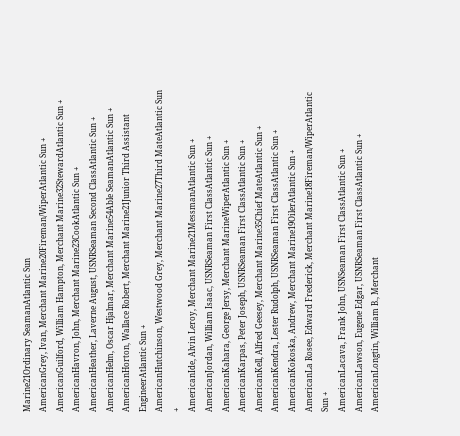Marine21Ordinary SeamanAtlantic Sun
AmericanGrey, Ivan, Merchant Marine20Fireman/WiperAtlantic Sun +
AmericanGuilford, William Hampton, Merchant Marine32StewardAtlantic Sun +
AmericanHavron, John, Merchant Marine23CookAtlantic Sun +
AmericanHeather, Laverne August, USNRSeaman Second ClassAtlantic Sun +
AmericanHelm, Oscar Hjalmar, Merchant Marine54Able SeamanAtlantic Sun +
AmericanHorton, Wallace Robert, Merchant Marine21Junior Third Assistant EngineerAtlantic Sun +
AmericanHutchinson, Westwood Grey, Merchant Marine27Third MateAtlantic Sun +
AmericanIde, Alvin Leroy, Merchant Marine21MessmanAtlantic Sun +
AmericanJordan, William Isaac, USNRSeaman First ClassAtlantic Sun +
AmericanKahara, George Jersy, Merchant MarineWiperAtlantic Sun +
AmericanKarpas, Peter Joseph, USNRSeaman First ClassAtlantic Sun +
AmericanKell, Alfred Geesey, Merchant Marine35Chief MateAtlantic Sun +
AmericanKendra, Lester Rudolph, USNRSeaman First ClassAtlantic Sun +
AmericanKokoska, Andrew, Merchant Marine19OilerAtlantic Sun +
AmericanLa Rosee, Edward Frederick, Merchant Marine18Fireman/WiperAtlantic Sun +
AmericanLacava, Frank John, USNSeaman First ClassAtlantic Sun +
AmericanLawson, Eugene Edgar, USNRSeaman First ClassAtlantic Sun +
AmericanLongtin, William B., Merchant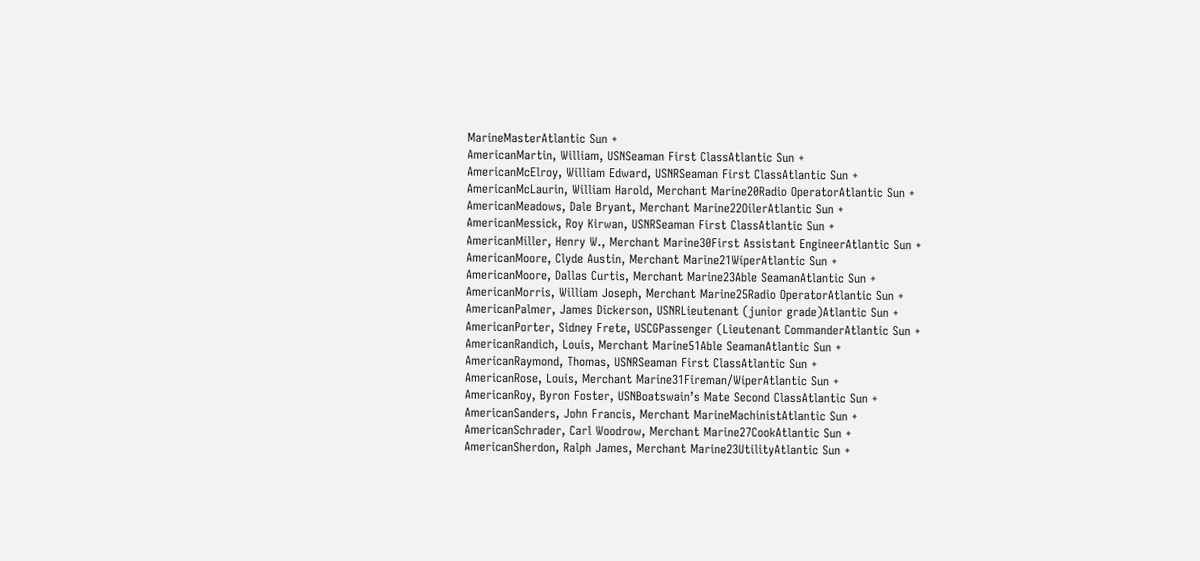MarineMasterAtlantic Sun +
AmericanMartin, William, USNSeaman First ClassAtlantic Sun +
AmericanMcElroy, William Edward, USNRSeaman First ClassAtlantic Sun +
AmericanMcLaurin, William Harold, Merchant Marine20Radio OperatorAtlantic Sun +
AmericanMeadows, Dale Bryant, Merchant Marine22OilerAtlantic Sun +
AmericanMessick, Roy Kirwan, USNRSeaman First ClassAtlantic Sun +
AmericanMiller, Henry W., Merchant Marine30First Assistant EngineerAtlantic Sun +
AmericanMoore, Clyde Austin, Merchant Marine21WiperAtlantic Sun +
AmericanMoore, Dallas Curtis, Merchant Marine23Able SeamanAtlantic Sun +
AmericanMorris, William Joseph, Merchant Marine25Radio OperatorAtlantic Sun +
AmericanPalmer, James Dickerson, USNRLieutenant (junior grade)Atlantic Sun +
AmericanPorter, Sidney Frete, USCGPassenger (Lieutenant CommanderAtlantic Sun +
AmericanRandich, Louis, Merchant Marine51Able SeamanAtlantic Sun +
AmericanRaymond, Thomas, USNRSeaman First ClassAtlantic Sun +
AmericanRose, Louis, Merchant Marine31Fireman/WiperAtlantic Sun +
AmericanRoy, Byron Foster, USNBoatswain’s Mate Second ClassAtlantic Sun +
AmericanSanders, John Francis, Merchant MarineMachinistAtlantic Sun +
AmericanSchrader, Carl Woodrow, Merchant Marine27CookAtlantic Sun +
AmericanSherdon, Ralph James, Merchant Marine23UtilityAtlantic Sun +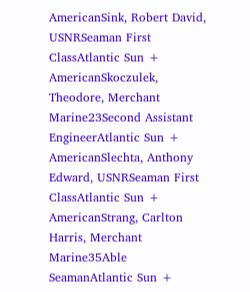AmericanSink, Robert David, USNRSeaman First ClassAtlantic Sun +
AmericanSkoczulek, Theodore, Merchant Marine23Second Assistant EngineerAtlantic Sun +
AmericanSlechta, Anthony Edward, USNRSeaman First ClassAtlantic Sun +
AmericanStrang, Carlton Harris, Merchant Marine35Able SeamanAtlantic Sun +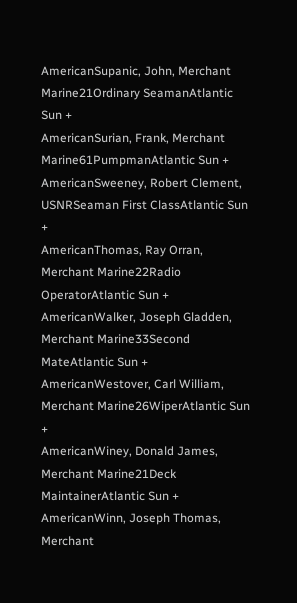AmericanSupanic, John, Merchant Marine21Ordinary SeamanAtlantic Sun +
AmericanSurian, Frank, Merchant Marine61PumpmanAtlantic Sun +
AmericanSweeney, Robert Clement, USNRSeaman First ClassAtlantic Sun +
AmericanThomas, Ray Orran, Merchant Marine22Radio OperatorAtlantic Sun +
AmericanWalker, Joseph Gladden, Merchant Marine33Second MateAtlantic Sun +
AmericanWestover, Carl William, Merchant Marine26WiperAtlantic Sun +
AmericanWiney, Donald James, Merchant Marine21Deck MaintainerAtlantic Sun +
AmericanWinn, Joseph Thomas, Merchant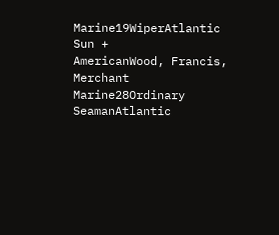Marine19WiperAtlantic Sun +
AmericanWood, Francis, Merchant Marine28Ordinary SeamanAtlantic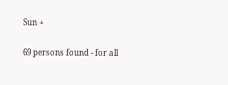Sun +

69 persons found - for all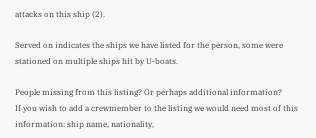attacks on this ship (2).

Served on indicates the ships we have listed for the person, some were stationed on multiple ships hit by U-boats.

People missing from this listing? Or perhaps additional information?
If you wish to add a crewmember to the listing we would need most of this information: ship name, nationality,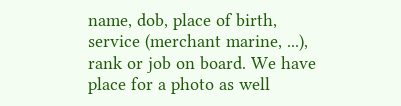name, dob, place of birth, service (merchant marine, ...), rank or job on board. We have place for a photo as well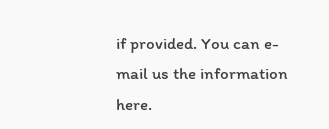if provided. You can e-mail us the information here.